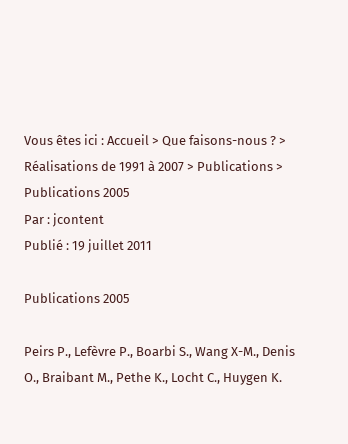Vous êtes ici : Accueil > Que faisons-nous ? > Réalisations de 1991 à 2007 > Publications > Publications 2005
Par : jcontent
Publié : 19 juillet 2011

Publications 2005

Peirs P., Lefèvre P., Boarbi S., Wang X-M., Denis O., Braibant M., Pethe K., Locht C., Huygen K.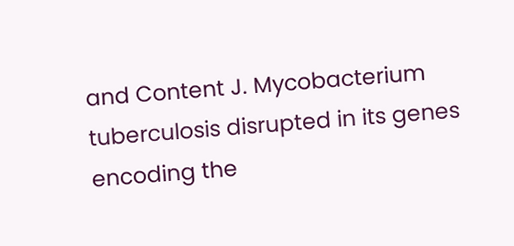and Content J. Mycobacterium tuberculosis disrupted in its genes encoding the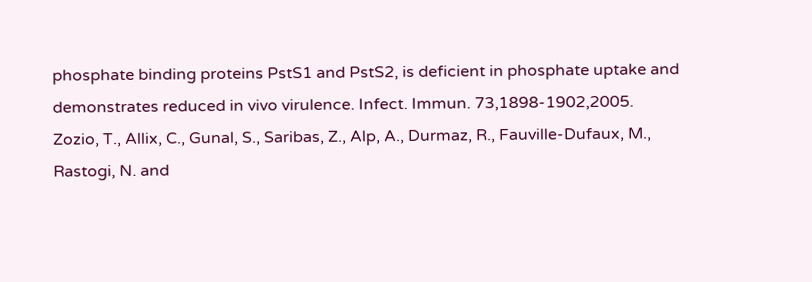phosphate binding proteins PstS1 and PstS2, is deficient in phosphate uptake and demonstrates reduced in vivo virulence. Infect. Immun. 73,1898-1902,2005.
Zozio, T., Allix, C., Gunal, S., Saribas, Z., Alp, A., Durmaz, R., Fauville-Dufaux, M., Rastogi, N. and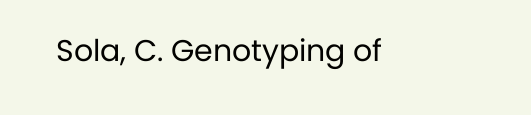Sola, C. Genotyping of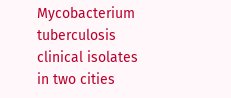Mycobacterium tuberculosis clinical isolates in two cities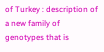of Turkey : description of a new family of genotypes that is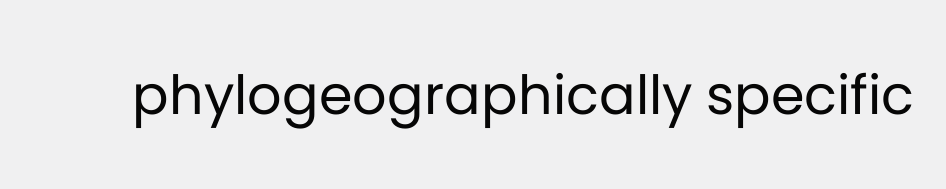phylogeographically specific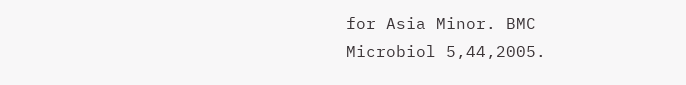for Asia Minor. BMC Microbiol 5,44,2005.